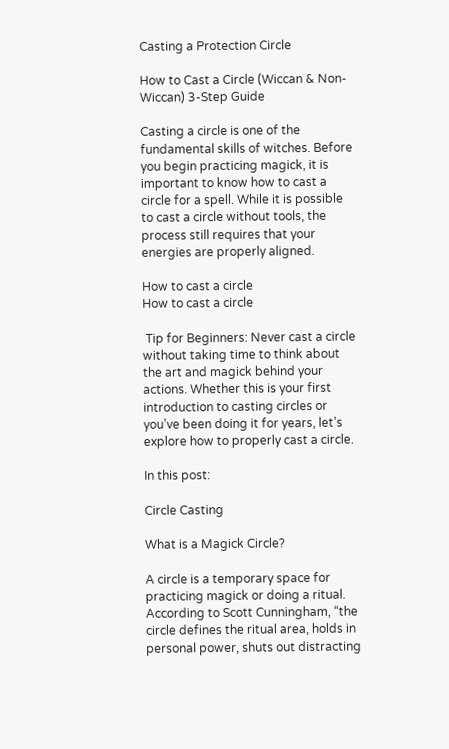Casting a Protection Circle

How to Cast a Circle (Wiccan & Non-Wiccan) 3-Step Guide

Casting a circle is one of the fundamental skills of witches. Before you begin practicing magick, it is important to know how to cast a circle for a spell. While it is possible to cast a circle without tools, the process still requires that your energies are properly aligned.

How to cast a circle
How to cast a circle

 Tip for Beginners: Never cast a circle without taking time to think about the art and magick behind your actions. Whether this is your first introduction to casting circles or you’ve been doing it for years, let’s explore how to properly cast a circle.

In this post:

Circle Casting

What is a Magick Circle?

A circle is a temporary space for practicing magick or doing a ritual. According to Scott Cunningham, “the circle defines the ritual area, holds in personal power, shuts out distracting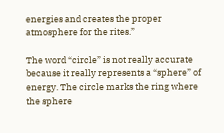energies and creates the proper atmosphere for the rites.”

The word “circle” is not really accurate because it really represents a “sphere” of energy. The circle marks the ring where the sphere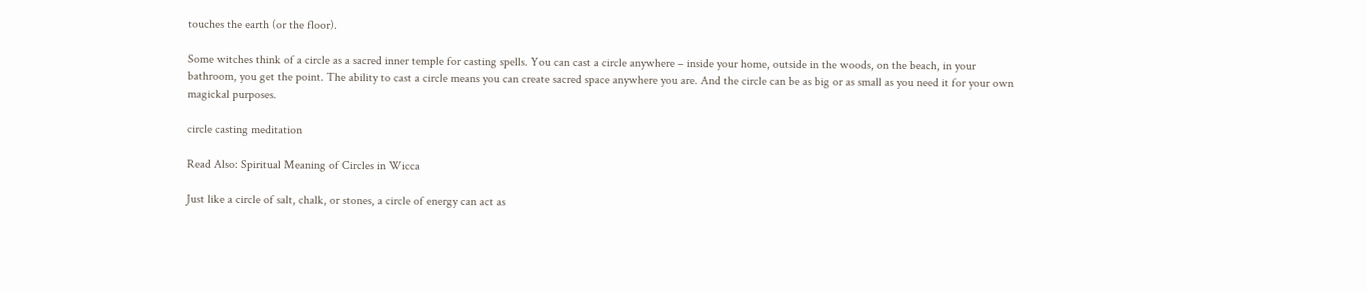touches the earth (or the floor).

Some witches think of a circle as a sacred inner temple for casting spells. You can cast a circle anywhere – inside your home, outside in the woods, on the beach, in your bathroom, you get the point. The ability to cast a circle means you can create sacred space anywhere you are. And the circle can be as big or as small as you need it for your own magickal purposes.

circle casting meditation

Read Also: Spiritual Meaning of Circles in Wicca

Just like a circle of salt, chalk, or stones, a circle of energy can act as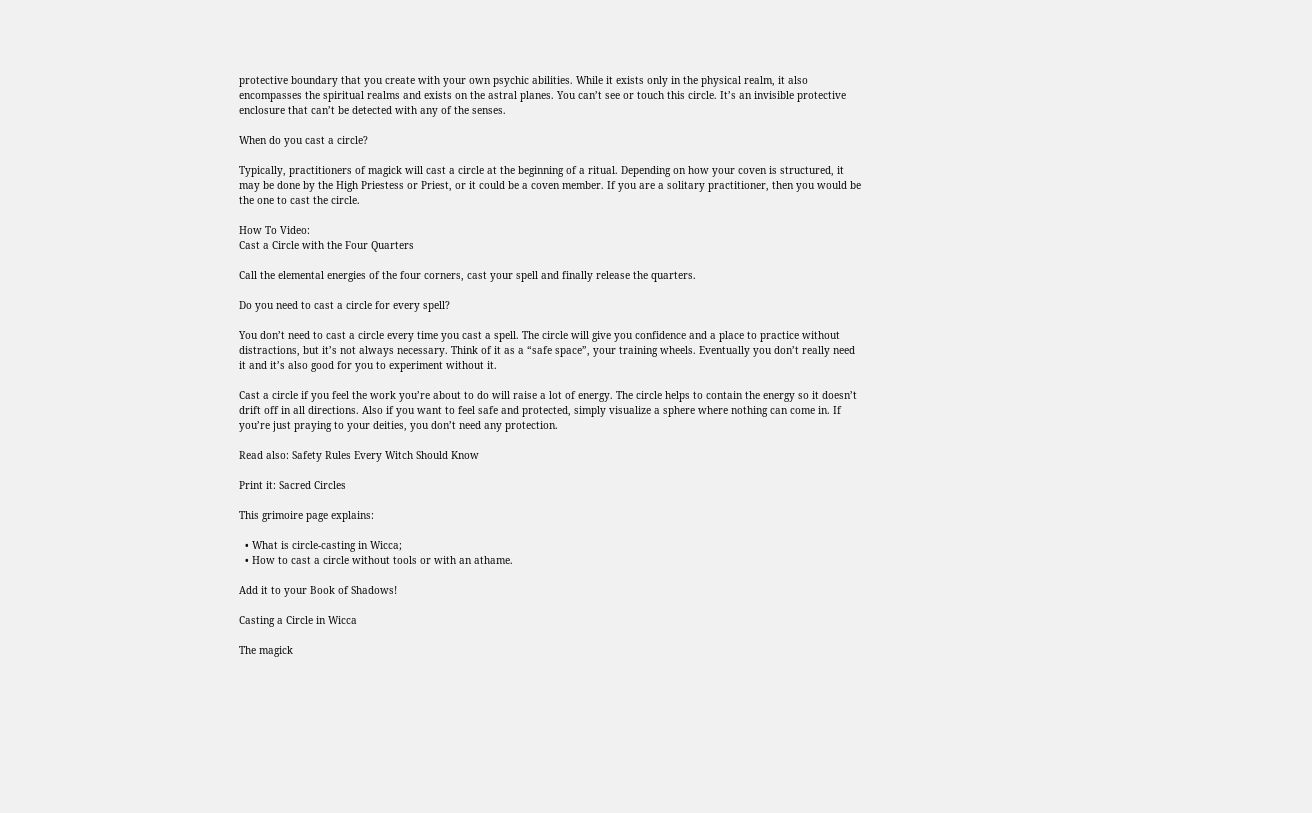protective boundary that you create with your own psychic abilities. While it exists only in the physical realm, it also encompasses the spiritual realms and exists on the astral planes. You can’t see or touch this circle. It’s an invisible protective enclosure that can’t be detected with any of the senses.

When do you cast a circle?

Typically, practitioners of magick will cast a circle at the beginning of a ritual. Depending on how your coven is structured, it may be done by the High Priestess or Priest, or it could be a coven member. If you are a solitary practitioner, then you would be the one to cast the circle.

How To Video:
Cast a Circle with the Four Quarters

Call the elemental energies of the four corners, cast your spell and finally release the quarters.

Do you need to cast a circle for every spell?

You don’t need to cast a circle every time you cast a spell. The circle will give you confidence and a place to practice without distractions, but it’s not always necessary. Think of it as a “safe space”, your training wheels. Eventually you don’t really need it and it’s also good for you to experiment without it.

Cast a circle if you feel the work you’re about to do will raise a lot of energy. The circle helps to contain the energy so it doesn’t drift off in all directions. Also if you want to feel safe and protected, simply visualize a sphere where nothing can come in. If you’re just praying to your deities, you don’t need any protection.

Read also: Safety Rules Every Witch Should Know

Print it: Sacred Circles

This grimoire page explains:

  • What is circle-casting in Wicca;
  • How to cast a circle without tools or with an athame.

Add it to your Book of Shadows!

Casting a Circle in Wicca

The magick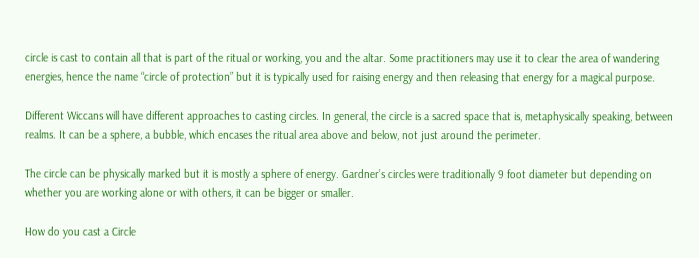circle is cast to contain all that is part of the ritual or working, you and the altar. Some practitioners may use it to clear the area of wandering energies, hence the name “circle of protection” but it is typically used for raising energy and then releasing that energy for a magical purpose.

Different Wiccans will have different approaches to casting circles. In general, the circle is a sacred space that is, metaphysically speaking, between realms. It can be a sphere, a bubble, which encases the ritual area above and below, not just around the perimeter.

The circle can be physically marked but it is mostly a sphere of energy. Gardner’s circles were traditionally 9 foot diameter but depending on whether you are working alone or with others, it can be bigger or smaller.

How do you cast a Circle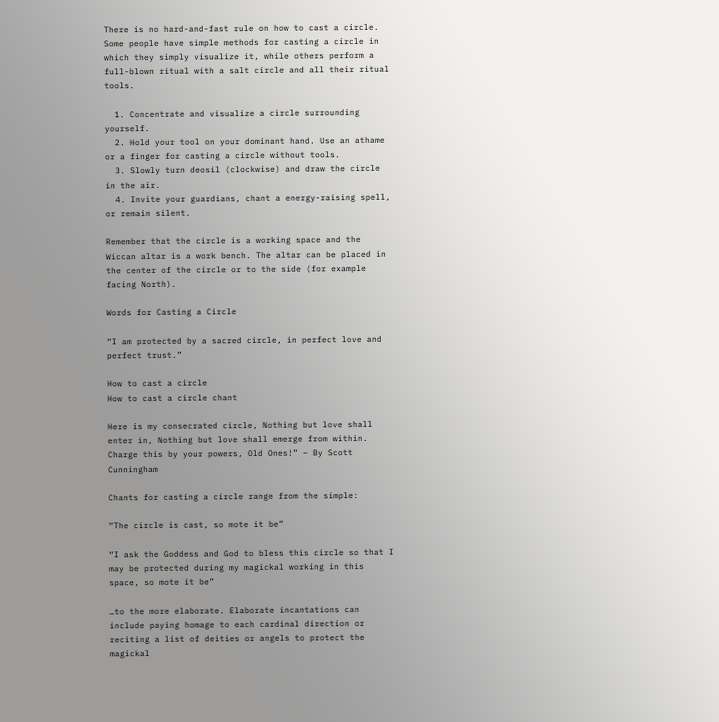There is no hard-and-fast rule on how to cast a circle. Some people have simple methods for casting a circle in which they simply visualize it, while others perform a full-blown ritual with a salt circle and all their ritual tools.

  1. Concentrate and visualize a circle surrounding yourself.
  2. Hold your tool on your dominant hand. Use an athame or a finger for casting a circle without tools.
  3. Slowly turn deosil (clockwise) and draw the circle in the air.
  4. Invite your guardians, chant a energy-raising spell, or remain silent.

Remember that the circle is a working space and the Wiccan altar is a work bench. The altar can be placed in the center of the circle or to the side (for example facing North).

Words for Casting a Circle

“I am protected by a sacred circle, in perfect love and perfect trust.”

How to cast a circle
How to cast a circle chant

Here is my consecrated circle, Nothing but love shall enter in, Nothing but love shall emerge from within. Charge this by your powers, Old Ones!” – By Scott Cunningham

Chants for casting a circle range from the simple:

“The circle is cast, so mote it be”

“I ask the Goddess and God to bless this circle so that I may be protected during my magickal working in this space, so mote it be”

…to the more elaborate. Elaborate incantations can include paying homage to each cardinal direction or reciting a list of deities or angels to protect the magickal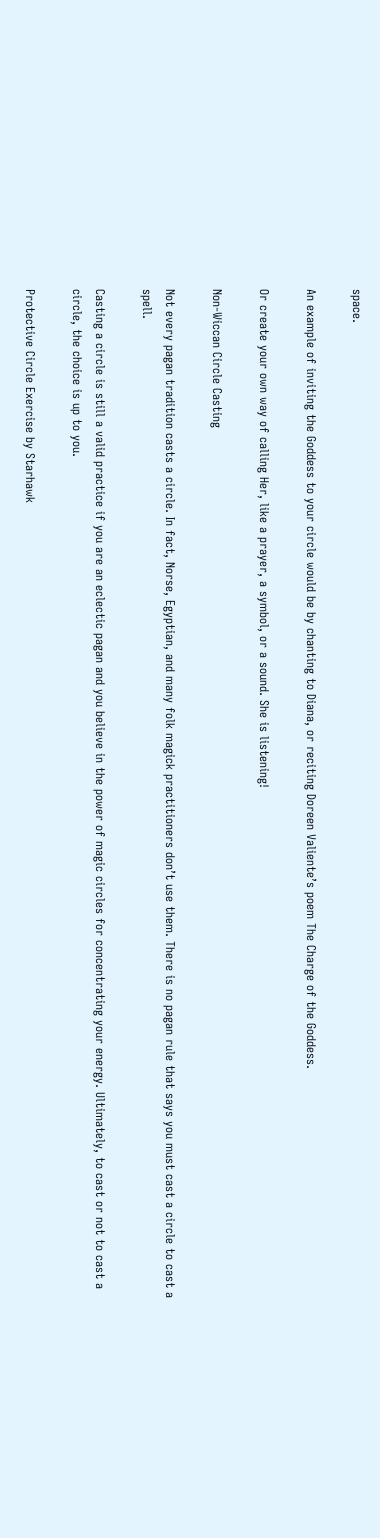space.

An example of inviting the Goddess to your circle would be by chanting to Diana, or reciting Doreen Valiente’s poem The Charge of the Goddess.

Or create your own way of calling Her, like a prayer, a symbol, or a sound. She is listening!

Non-Wiccan Circle Casting

Not every pagan tradition casts a circle. In fact, Norse, Egyptian, and many folk magick practitioners don’t use them. There is no pagan rule that says you must cast a circle to cast a spell.

Casting a circle is still a valid practice if you are an eclectic pagan and you believe in the power of magic circles for concentrating your energy. Ultimately, to cast or not to cast a circle, the choice is up to you.

Protective Circle Exercise by Starhawk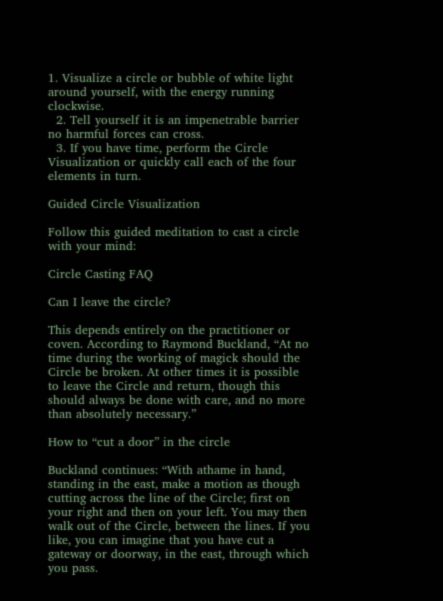1. Visualize a circle or bubble of white light around yourself, with the energy running clockwise.
  2. Tell yourself it is an impenetrable barrier no harmful forces can cross.
  3. If you have time, perform the Circle Visualization or quickly call each of the four elements in turn.

Guided Circle Visualization

Follow this guided meditation to cast a circle with your mind:

Circle Casting FAQ

Can I leave the circle?

This depends entirely on the practitioner or coven. According to Raymond Buckland, “At no time during the working of magick should the Circle be broken. At other times it is possible to leave the Circle and return, though this should always be done with care, and no more than absolutely necessary.”

How to “cut a door” in the circle

Buckland continues: “With athame in hand, standing in the east, make a motion as though cutting across the line of the Circle; first on your right and then on your left. You may then walk out of the Circle, between the lines. If you like, you can imagine that you have cut a gateway or doorway, in the east, through which you pass.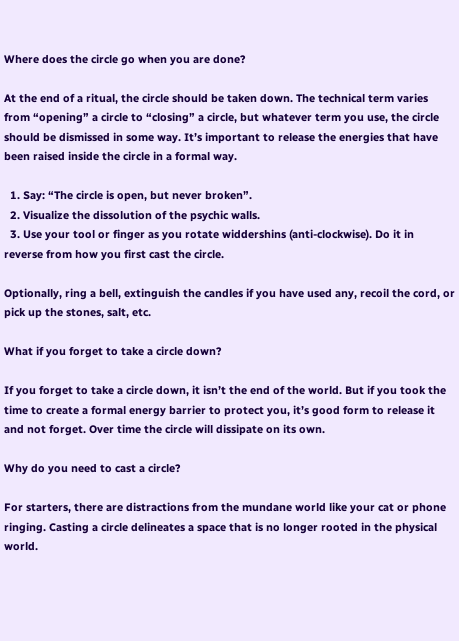Where does the circle go when you are done?

At the end of a ritual, the circle should be taken down. The technical term varies from “opening” a circle to “closing” a circle, but whatever term you use, the circle should be dismissed in some way. It’s important to release the energies that have been raised inside the circle in a formal way.

  1. Say: “The circle is open, but never broken”.
  2. Visualize the dissolution of the psychic walls.
  3. Use your tool or finger as you rotate widdershins (anti-clockwise). Do it in reverse from how you first cast the circle.

Optionally, ring a bell, extinguish the candles if you have used any, recoil the cord, or pick up the stones, salt, etc.

What if you forget to take a circle down?

If you forget to take a circle down, it isn’t the end of the world. But if you took the time to create a formal energy barrier to protect you, it’s good form to release it and not forget. Over time the circle will dissipate on its own.

Why do you need to cast a circle?

For starters, there are distractions from the mundane world like your cat or phone ringing. Casting a circle delineates a space that is no longer rooted in the physical world.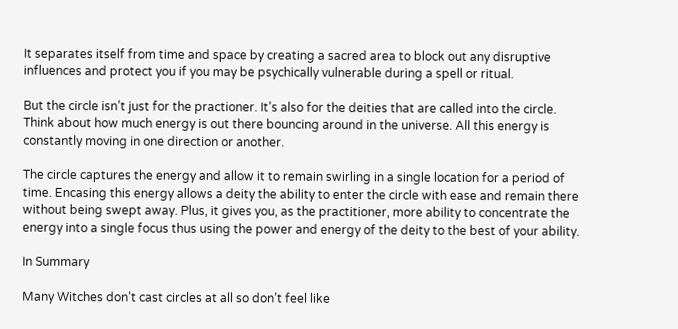It separates itself from time and space by creating a sacred area to block out any disruptive influences and protect you if you may be psychically vulnerable during a spell or ritual.

But the circle isn’t just for the practioner. It’s also for the deities that are called into the circle. Think about how much energy is out there bouncing around in the universe. All this energy is constantly moving in one direction or another.

The circle captures the energy and allow it to remain swirling in a single location for a period of time. Encasing this energy allows a deity the ability to enter the circle with ease and remain there without being swept away. Plus, it gives you, as the practitioner, more ability to concentrate the energy into a single focus thus using the power and energy of the deity to the best of your ability.

In Summary

Many Witches don’t cast circles at all so don’t feel like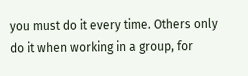you must do it every time. Others only do it when working in a group, for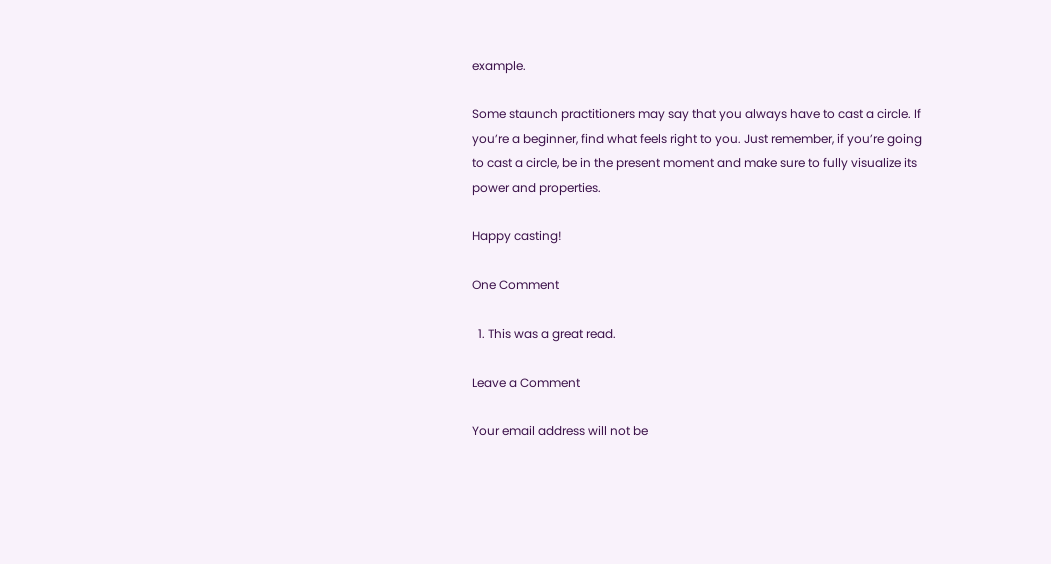example.

Some staunch practitioners may say that you always have to cast a circle. If you’re a beginner, find what feels right to you. Just remember, if you’re going to cast a circle, be in the present moment and make sure to fully visualize its power and properties.

Happy casting!

One Comment

  1. This was a great read.

Leave a Comment

Your email address will not be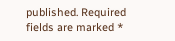published. Required fields are marked *